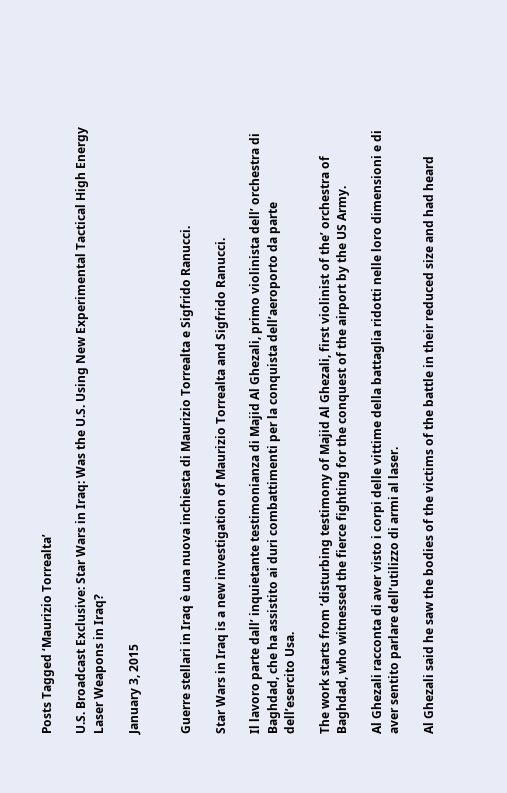Posts Tagged ‘Maurizio Torrealta’

U.S. Broadcast Exclusive: Star Wars in Iraq: Was the U.S. Using New Experimental Tactical High Energy Laser Weapons in Iraq?

January 3, 2015


Guerre stellari in Iraq è una nuova inchiesta di Maurizio Torrealta e Sigfrido Ranucci.

Star Wars in Iraq is a new investigation of Maurizio Torrealta and Sigfrido Ranucci.

Il lavoro parte dall’ inquietante testimonianza di Majid Al Ghezali, primo violinista dell’ orchestra di Baghdad, che ha assistito ai duri combattimenti per la conquista dell’aeroporto da parte dell’esercito Usa.

The work starts from ‘disturbing testimony of Majid Al Ghezali, first violinist of the’ orchestra of Baghdad, who witnessed the fierce fighting for the conquest of the airport by the US Army.

Al Ghezali racconta di aver visto i corpi delle vittime della battaglia ridotti nelle loro dimensioni e di aver sentito parlare dell’utilizzo di armi al laser.

Al Ghezali said he saw the bodies of the victims of the battle in their reduced size and had heard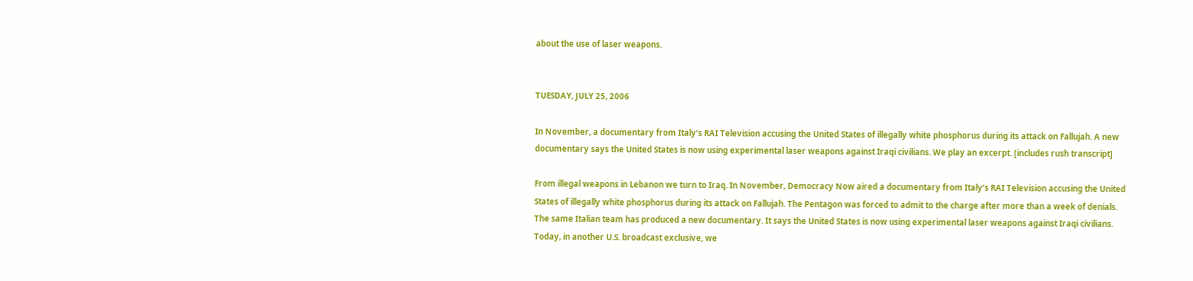about the use of laser weapons.


TUESDAY, JULY 25, 2006

In November, a documentary from Italy’s RAI Television accusing the United States of illegally white phosphorus during its attack on Fallujah. A new documentary says the United States is now using experimental laser weapons against Iraqi civilians. We play an excerpt. [includes rush transcript]

From illegal weapons in Lebanon we turn to Iraq. In November, Democracy Now aired a documentary from Italy’s RAI Television accusing the United States of illegally white phosphorus during its attack on Fallujah. The Pentagon was forced to admit to the charge after more than a week of denials. The same Italian team has produced a new documentary. It says the United States is now using experimental laser weapons against Iraqi civilians. Today, in another U.S. broadcast exclusive, we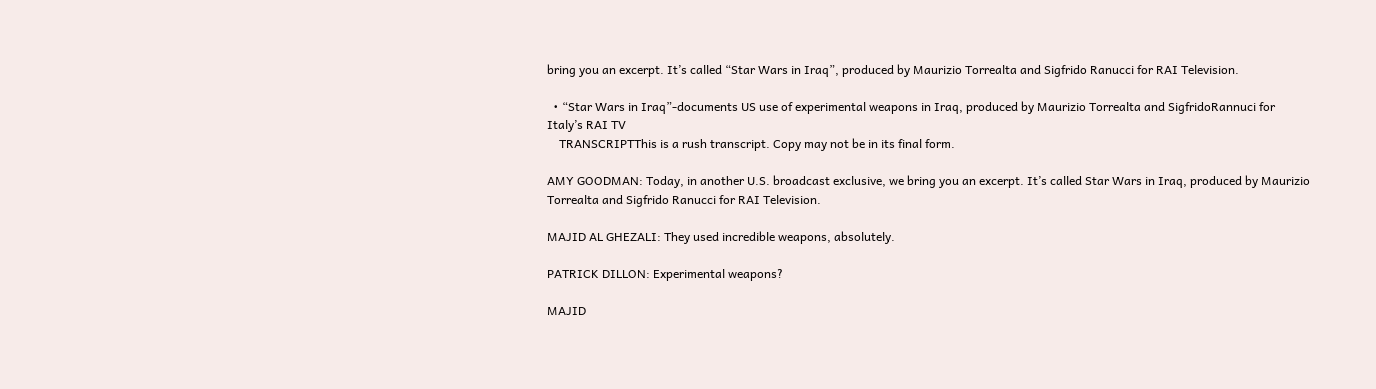bring you an excerpt. It’s called “Star Wars in Iraq”, produced by Maurizio Torrealta and Sigfrido Ranucci for RAI Television.

  • “Star Wars in Iraq”-documents US use of experimental weapons in Iraq, produced by Maurizio Torrealta and SigfridoRannuci for Italy’s RAI TV
    TRANSCRIPTThis is a rush transcript. Copy may not be in its final form.

AMY GOODMAN: Today, in another U.S. broadcast exclusive, we bring you an excerpt. It’s called Star Wars in Iraq, produced by Maurizio Torrealta and Sigfrido Ranucci for RAI Television.

MAJID AL GHEZALI: They used incredible weapons, absolutely.

PATRICK DILLON: Experimental weapons?

MAJID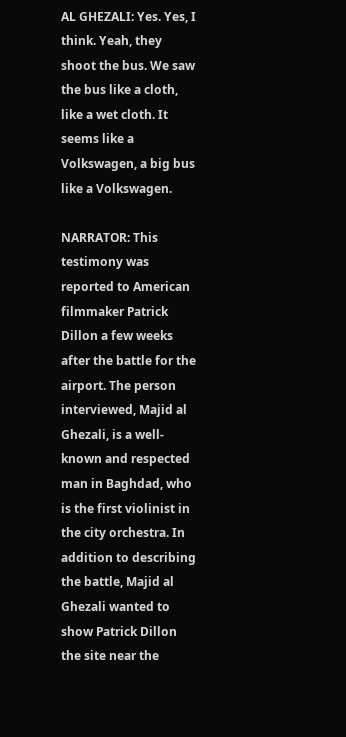AL GHEZALI: Yes. Yes, I think. Yeah, they shoot the bus. We saw the bus like a cloth, like a wet cloth. It seems like a Volkswagen, a big bus like a Volkswagen.

NARRATOR: This testimony was reported to American filmmaker Patrick Dillon a few weeks after the battle for the airport. The person interviewed, Majid al Ghezali, is a well-known and respected man in Baghdad, who is the first violinist in the city orchestra. In addition to describing the battle, Majid al Ghezali wanted to show Patrick Dillon the site near the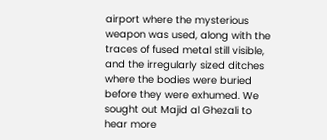airport where the mysterious weapon was used, along with the traces of fused metal still visible, and the irregularly sized ditches where the bodies were buried before they were exhumed. We sought out Majid al Ghezali to hear more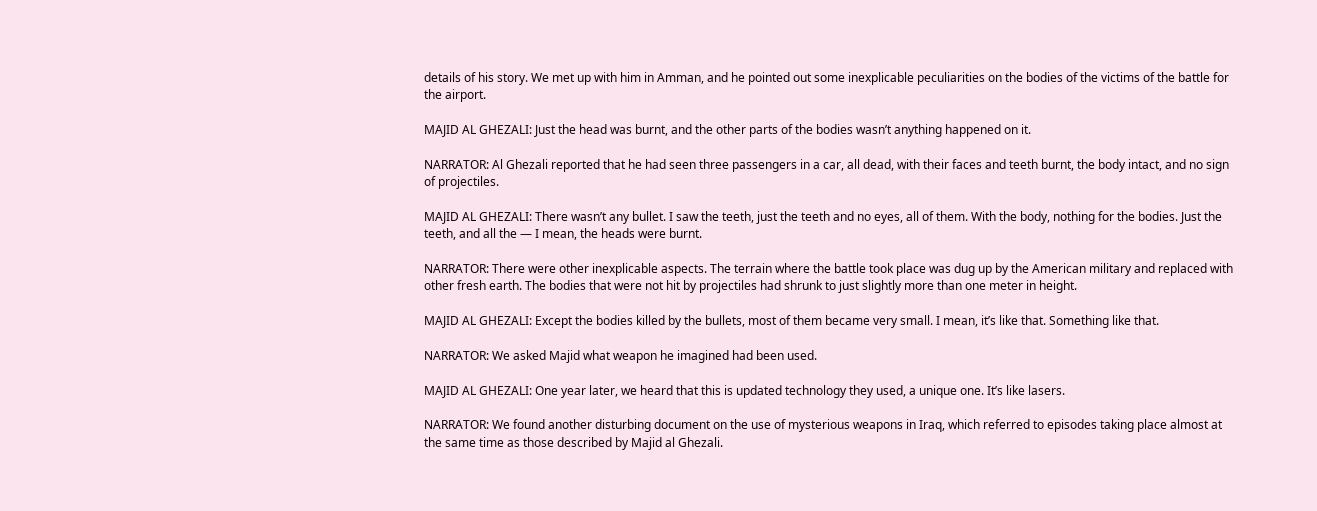details of his story. We met up with him in Amman, and he pointed out some inexplicable peculiarities on the bodies of the victims of the battle for the airport.

MAJID AL GHEZALI: Just the head was burnt, and the other parts of the bodies wasn’t anything happened on it.

NARRATOR: Al Ghezali reported that he had seen three passengers in a car, all dead, with their faces and teeth burnt, the body intact, and no sign of projectiles.

MAJID AL GHEZALI: There wasn’t any bullet. I saw the teeth, just the teeth and no eyes, all of them. With the body, nothing for the bodies. Just the teeth, and all the — I mean, the heads were burnt.

NARRATOR: There were other inexplicable aspects. The terrain where the battle took place was dug up by the American military and replaced with other fresh earth. The bodies that were not hit by projectiles had shrunk to just slightly more than one meter in height.

MAJID AL GHEZALI: Except the bodies killed by the bullets, most of them became very small. I mean, it’s like that. Something like that.

NARRATOR: We asked Majid what weapon he imagined had been used.

MAJID AL GHEZALI: One year later, we heard that this is updated technology they used, a unique one. It’s like lasers.

NARRATOR: We found another disturbing document on the use of mysterious weapons in Iraq, which referred to episodes taking place almost at the same time as those described by Majid al Ghezali.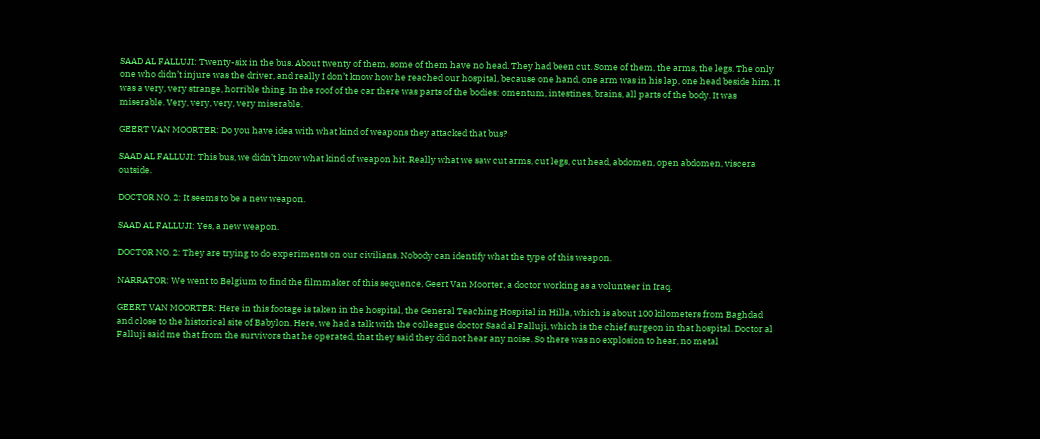SAAD AL FALLUJI: Twenty-six in the bus. About twenty of them, some of them have no head. They had been cut. Some of them, the arms, the legs. The only one who didn’t injure was the driver, and really I don’t know how he reached our hospital, because one hand, one arm was in his lap, one head beside him. It was a very, very strange, horrible thing. In the roof of the car there was parts of the bodies: omentum, intestines, brains, all parts of the body. It was miserable. Very, very, very, very miserable.

GEERT VAN MOORTER: Do you have idea with what kind of weapons they attacked that bus?

SAAD AL FALLUJI: This bus, we didn’t know what kind of weapon hit. Really what we saw cut arms, cut legs, cut head, abdomen, open abdomen, viscera outside.

DOCTOR NO. 2: It seems to be a new weapon.

SAAD AL FALLUJI: Yes, a new weapon.

DOCTOR NO. 2: They are trying to do experiments on our civilians. Nobody can identify what the type of this weapon.

NARRATOR: We went to Belgium to find the filmmaker of this sequence, Geert Van Moorter, a doctor working as a volunteer in Iraq.

GEERT VAN MOORTER: Here in this footage is taken in the hospital, the General Teaching Hospital in Hilla, which is about 100 kilometers from Baghdad and close to the historical site of Babylon. Here, we had a talk with the colleague doctor Saad al Falluji, which is the chief surgeon in that hospital. Doctor al Falluji said me that from the survivors that he operated, that they said they did not hear any noise. So there was no explosion to hear, no metal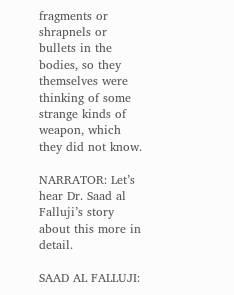fragments or shrapnels or bullets in the bodies, so they themselves were thinking of some strange kinds of weapon, which they did not know.

NARRATOR: Let’s hear Dr. Saad al Falluji’s story about this more in detail.

SAAD AL FALLUJI: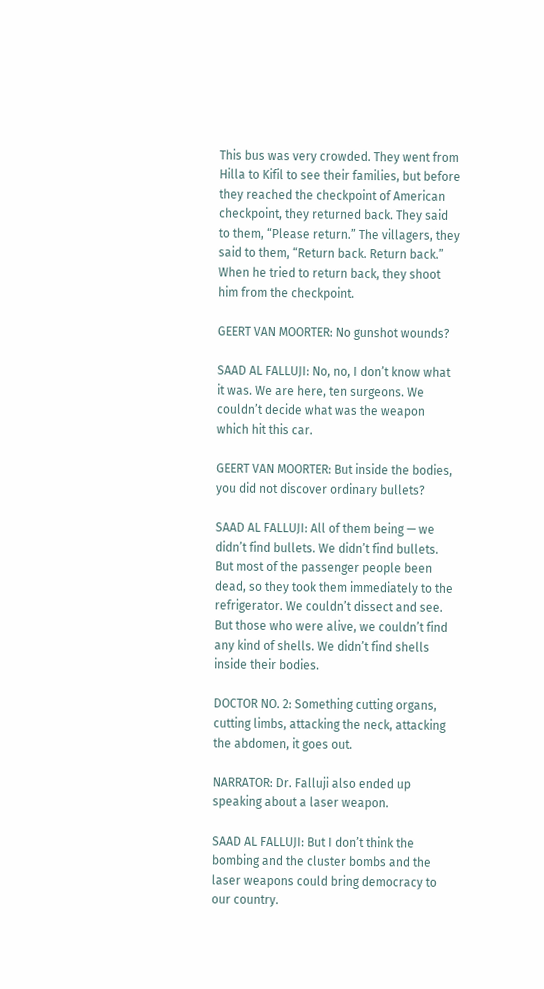This bus was very crowded. They went from Hilla to Kifil to see their families, but before they reached the checkpoint of American checkpoint, they returned back. They said to them, “Please return.” The villagers, they said to them, “Return back. Return back.” When he tried to return back, they shoot him from the checkpoint.

GEERT VAN MOORTER: No gunshot wounds?

SAAD AL FALLUJI: No, no, I don’t know what it was. We are here, ten surgeons. We couldn’t decide what was the weapon which hit this car.

GEERT VAN MOORTER: But inside the bodies, you did not discover ordinary bullets?

SAAD AL FALLUJI: All of them being — we didn’t find bullets. We didn’t find bullets. But most of the passenger people been dead, so they took them immediately to the refrigerator. We couldn’t dissect and see. But those who were alive, we couldn’t find any kind of shells. We didn’t find shells inside their bodies.

DOCTOR NO. 2: Something cutting organs, cutting limbs, attacking the neck, attacking the abdomen, it goes out.

NARRATOR: Dr. Falluji also ended up speaking about a laser weapon.

SAAD AL FALLUJI: But I don’t think the bombing and the cluster bombs and the laser weapons could bring democracy to our country.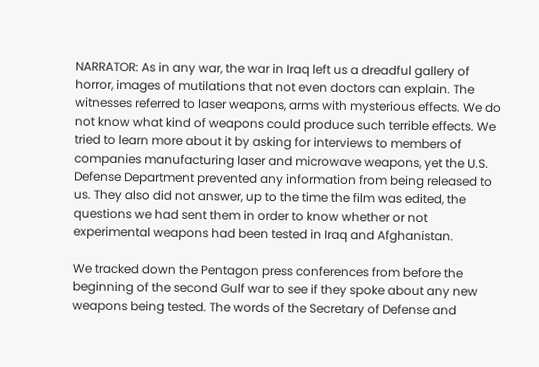NARRATOR: As in any war, the war in Iraq left us a dreadful gallery of horror, images of mutilations that not even doctors can explain. The witnesses referred to laser weapons, arms with mysterious effects. We do not know what kind of weapons could produce such terrible effects. We tried to learn more about it by asking for interviews to members of companies manufacturing laser and microwave weapons, yet the U.S. Defense Department prevented any information from being released to us. They also did not answer, up to the time the film was edited, the questions we had sent them in order to know whether or not experimental weapons had been tested in Iraq and Afghanistan.

We tracked down the Pentagon press conferences from before the beginning of the second Gulf war to see if they spoke about any new weapons being tested. The words of the Secretary of Defense and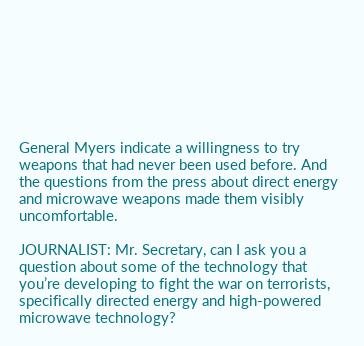General Myers indicate a willingness to try weapons that had never been used before. And the questions from the press about direct energy and microwave weapons made them visibly uncomfortable.

JOURNALIST: Mr. Secretary, can I ask you a question about some of the technology that you’re developing to fight the war on terrorists, specifically directed energy and high-powered microwave technology?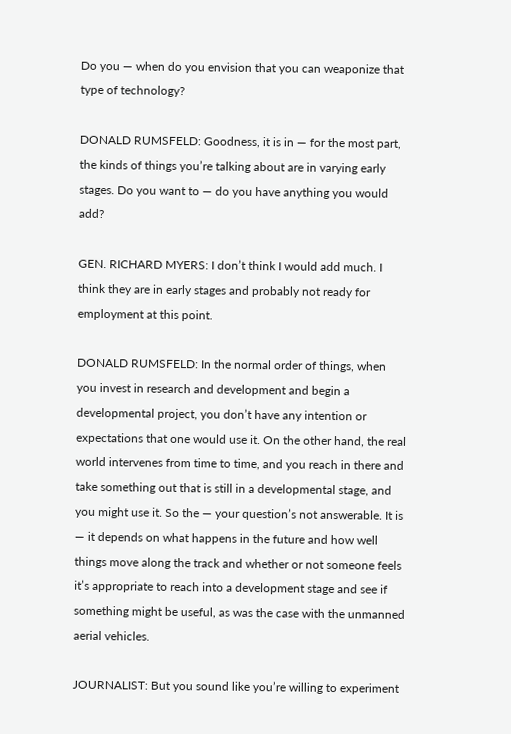Do you — when do you envision that you can weaponize that type of technology?

DONALD RUMSFELD: Goodness, it is in — for the most part, the kinds of things you’re talking about are in varying early stages. Do you want to — do you have anything you would add?

GEN. RICHARD MYERS: I don’t think I would add much. I think they are in early stages and probably not ready for employment at this point.

DONALD RUMSFELD: In the normal order of things, when you invest in research and development and begin a developmental project, you don’t have any intention or expectations that one would use it. On the other hand, the real world intervenes from time to time, and you reach in there and take something out that is still in a developmental stage, and you might use it. So the — your question’s not answerable. It is — it depends on what happens in the future and how well things move along the track and whether or not someone feels it’s appropriate to reach into a development stage and see if something might be useful, as was the case with the unmanned aerial vehicles.

JOURNALIST: But you sound like you’re willing to experiment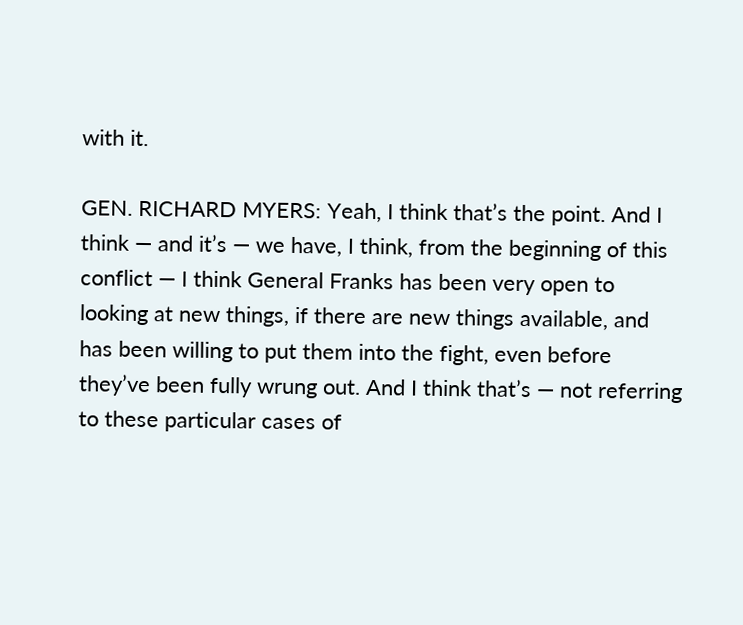with it.

GEN. RICHARD MYERS: Yeah, I think that’s the point. And I think — and it’s — we have, I think, from the beginning of this conflict — I think General Franks has been very open to looking at new things, if there are new things available, and has been willing to put them into the fight, even before they’ve been fully wrung out. And I think that’s — not referring to these particular cases of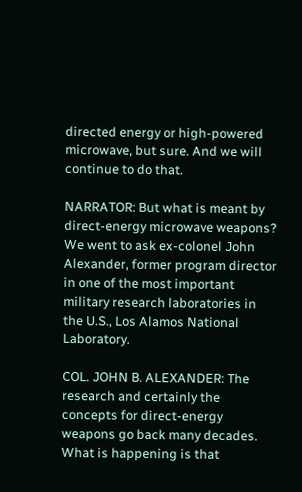directed energy or high-powered microwave, but sure. And we will continue to do that.

NARRATOR: But what is meant by direct-energy microwave weapons? We went to ask ex-colonel John Alexander, former program director in one of the most important military research laboratories in the U.S., Los Alamos National Laboratory.

COL. JOHN B. ALEXANDER: The research and certainly the concepts for direct-energy weapons go back many decades. What is happening is that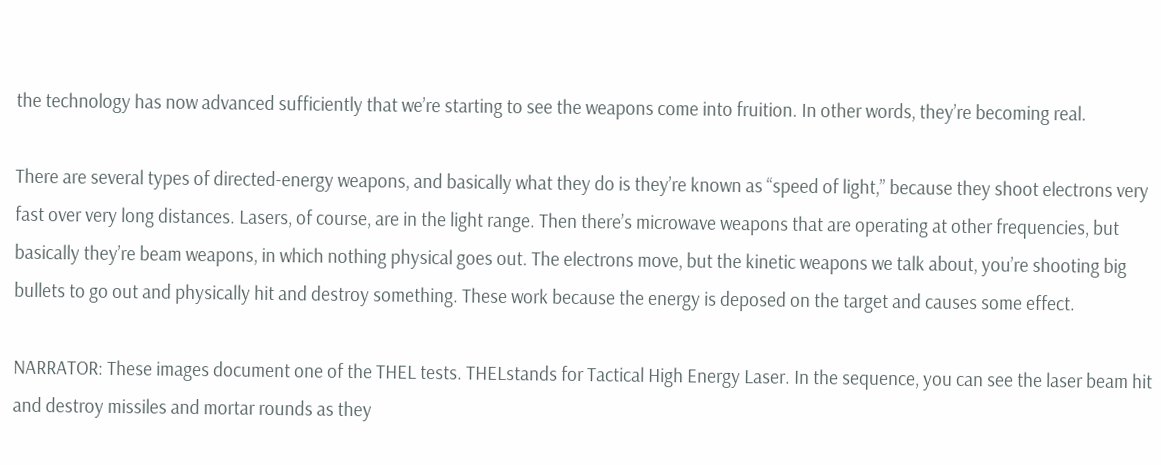the technology has now advanced sufficiently that we’re starting to see the weapons come into fruition. In other words, they’re becoming real.

There are several types of directed-energy weapons, and basically what they do is they’re known as “speed of light,” because they shoot electrons very fast over very long distances. Lasers, of course, are in the light range. Then there’s microwave weapons that are operating at other frequencies, but basically they’re beam weapons, in which nothing physical goes out. The electrons move, but the kinetic weapons we talk about, you’re shooting big bullets to go out and physically hit and destroy something. These work because the energy is deposed on the target and causes some effect.

NARRATOR: These images document one of the THEL tests. THELstands for Tactical High Energy Laser. In the sequence, you can see the laser beam hit and destroy missiles and mortar rounds as they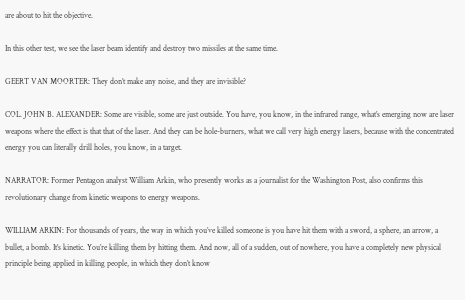are about to hit the objective.

In this other test, we see the laser beam identify and destroy two missiles at the same time.

GEERT VAN MOORTER: They don’t make any noise, and they are invisible?

COL. JOHN B. ALEXANDER: Some are visible, some are just outside. You have, you know, in the infrared range, what’s emerging now are laser weapons where the effect is that that of the laser. And they can be hole-burners, what we call very high energy lasers, because with the concentrated energy you can literally drill holes, you know, in a target.

NARRATOR: Former Pentagon analyst William Arkin, who presently works as a journalist for the Washington Post, also confirms this revolutionary change from kinetic weapons to energy weapons.

WILLIAM ARKIN: For thousands of years, the way in which you’ve killed someone is you have hit them with a sword, a sphere, an arrow, a bullet, a bomb. It’s kinetic. You’re killing them by hitting them. And now, all of a sudden, out of nowhere, you have a completely new physical principle being applied in killing people, in which they don’t know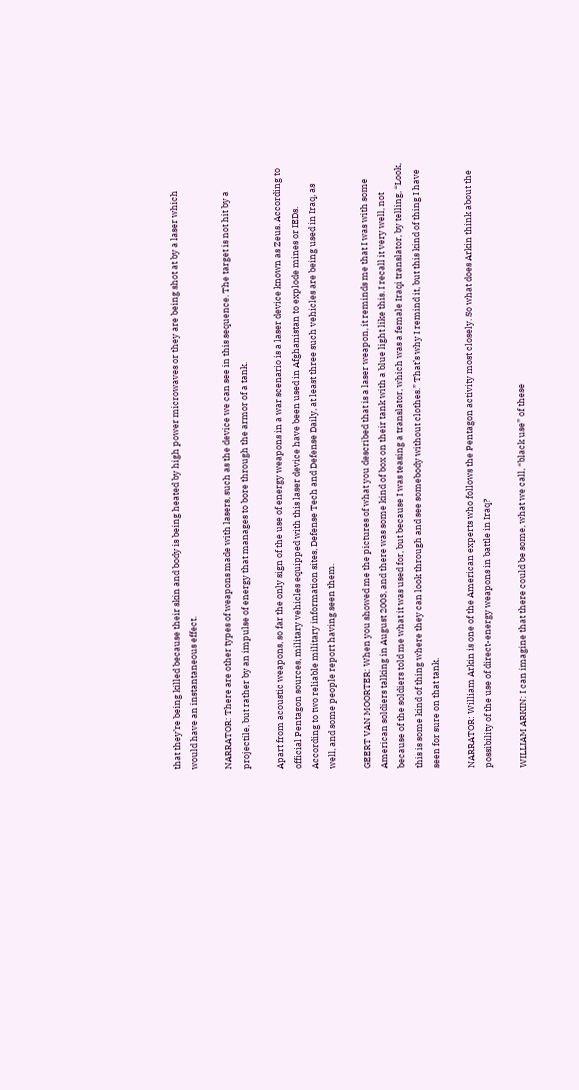that they’re being killed because their skin and body is being heated by high power microwaves or they are being shot at by a laser which would have an instantaneous effect.

NARRATOR: There are other types of weapons made with lasers, such as the device we can see in this sequence. The target is not hit by a projectile, but rather by an impulse of energy that manages to bore through the armor of a tank.

Apart from acoustic weapons, so far the only sign of the use of energy weapons in a war scenario is a laser device known as Zeus. According to official Pentagon sources, military vehicles equipped with this laser device have been used in Afghanistan to explode mines or IEDs. According to two reliable military information sites, Defense Tech and Defense Daily, at least three such vehicles are being used in Iraq, as well, and some people report having seen them.

GEERT VAN MOORTER: When you showed me the pictures of what you described that is a laser weapon, it reminds me that I was with some American soldiers talking in August 2003, and there was some kind of box on their tank with a blue light like this. I recall it very well, not because of the soldiers told me what it was used for, but because I was teasing a translator, which was a female Iraqi translator, by telling, “Look, this is some kind of thing where they can look through and see somebody without clothes.” That’s why I remind it, but this kind of thing I have seen for sure on that tank.

NARRATOR: William Arkin is one of the American experts who follows the Pentagon activity most closely. So what does Arkin think about the possibility of the use of direct-energy weapons in battle in Iraq?

WILLIAM ARKIN: I can imagine that there could be some, what we call, “black use” of these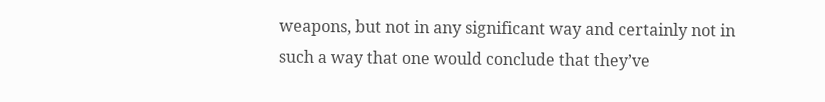weapons, but not in any significant way and certainly not in such a way that one would conclude that they’ve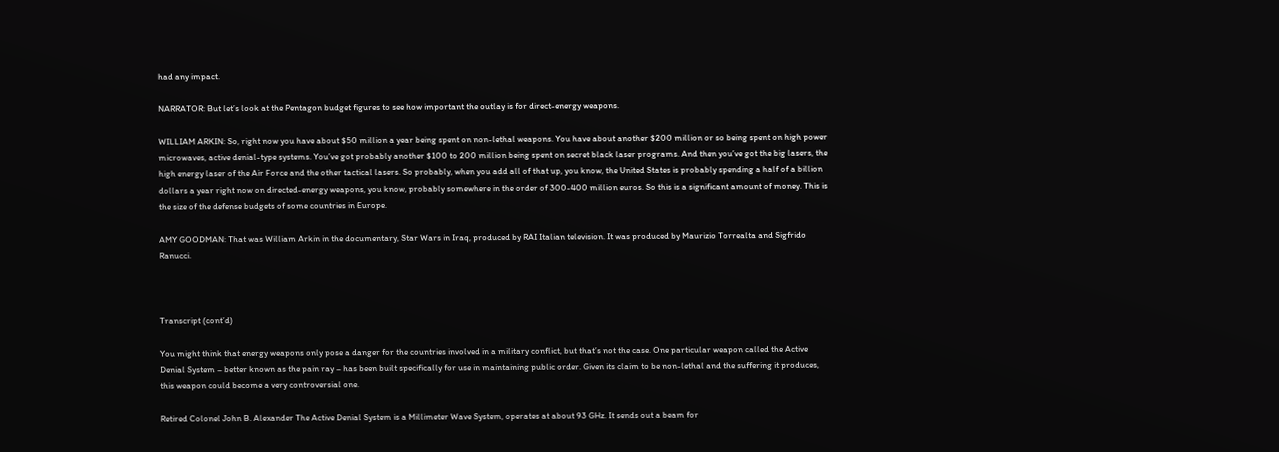had any impact.

NARRATOR: But let’s look at the Pentagon budget figures to see how important the outlay is for direct-energy weapons.

WILLIAM ARKIN: So, right now you have about $50 million a year being spent on non-lethal weapons. You have about another $200 million or so being spent on high power microwaves, active denial-type systems. You’ve got probably another $100 to 200 million being spent on secret black laser programs. And then you’ve got the big lasers, the high energy laser of the Air Force and the other tactical lasers. So probably, when you add all of that up, you know, the United States is probably spending a half of a billion dollars a year right now on directed-energy weapons, you know, probably somewhere in the order of 300-400 million euros. So this is a significant amount of money. This is the size of the defense budgets of some countries in Europe.

AMY GOODMAN: That was William Arkin in the documentary, Star Wars in Iraq, produced by RAI Italian television. It was produced by Maurizio Torrealta and Sigfrido Ranucci.



Transcript (cont’d)

You might think that energy weapons only pose a danger for the countries involved in a military conflict, but that’s not the case. One particular weapon called the Active Denial System – better known as the pain ray – has been built specifically for use in maintaining public order. Given its claim to be non-lethal and the suffering it produces, this weapon could become a very controversial one.

Retired Colonel John B. Alexander The Active Denial System is a Millimeter Wave System, operates at about 93 GHz. It sends out a beam for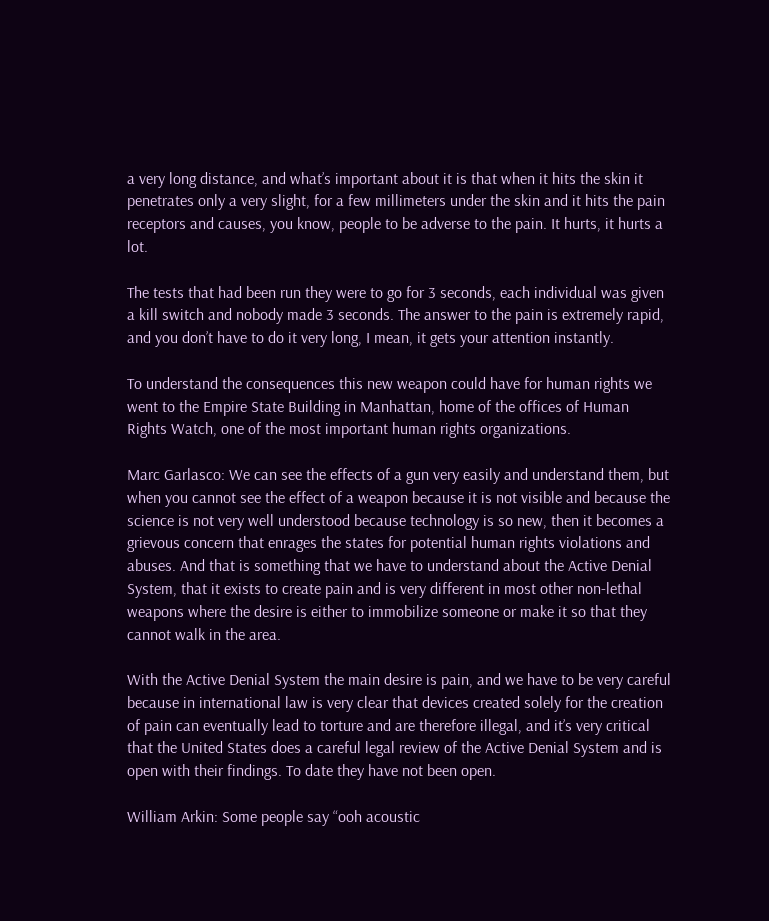a very long distance, and what’s important about it is that when it hits the skin it penetrates only a very slight, for a few millimeters under the skin and it hits the pain receptors and causes, you know, people to be adverse to the pain. It hurts, it hurts a lot.

The tests that had been run they were to go for 3 seconds, each individual was given a kill switch and nobody made 3 seconds. The answer to the pain is extremely rapid, and you don’t have to do it very long, I mean, it gets your attention instantly.

To understand the consequences this new weapon could have for human rights we went to the Empire State Building in Manhattan, home of the offices of Human Rights Watch, one of the most important human rights organizations.

Marc Garlasco: We can see the effects of a gun very easily and understand them, but when you cannot see the effect of a weapon because it is not visible and because the science is not very well understood because technology is so new, then it becomes a grievous concern that enrages the states for potential human rights violations and abuses. And that is something that we have to understand about the Active Denial System, that it exists to create pain and is very different in most other non-lethal weapons where the desire is either to immobilize someone or make it so that they cannot walk in the area.

With the Active Denial System the main desire is pain, and we have to be very careful because in international law is very clear that devices created solely for the creation of pain can eventually lead to torture and are therefore illegal, and it’s very critical that the United States does a careful legal review of the Active Denial System and is open with their findings. To date they have not been open.

William Arkin: Some people say “ooh acoustic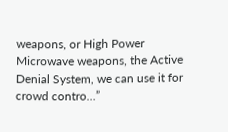weapons, or High Power Microwave weapons, the Active Denial System, we can use it for crowd contro…”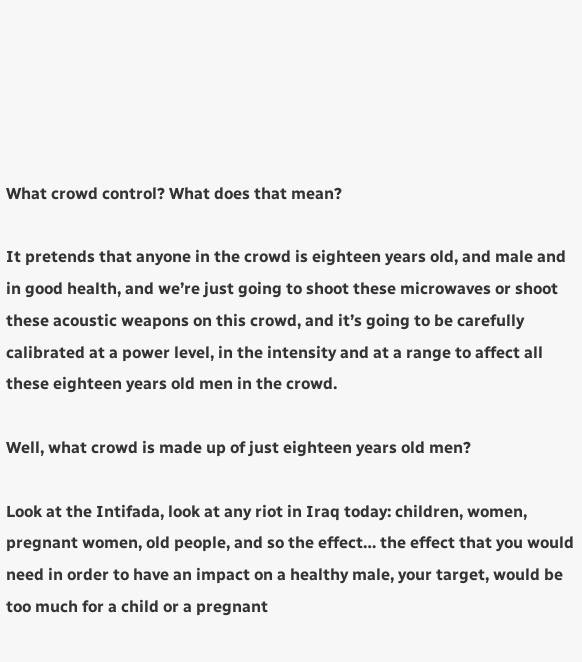What crowd control? What does that mean?

It pretends that anyone in the crowd is eighteen years old, and male and in good health, and we’re just going to shoot these microwaves or shoot these acoustic weapons on this crowd, and it’s going to be carefully calibrated at a power level, in the intensity and at a range to affect all these eighteen years old men in the crowd.

Well, what crowd is made up of just eighteen years old men?

Look at the Intifada, look at any riot in Iraq today: children, women, pregnant women, old people, and so the effect… the effect that you would need in order to have an impact on a healthy male, your target, would be too much for a child or a pregnant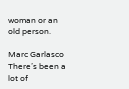woman or an old person.

Marc Garlasco There’s been a lot of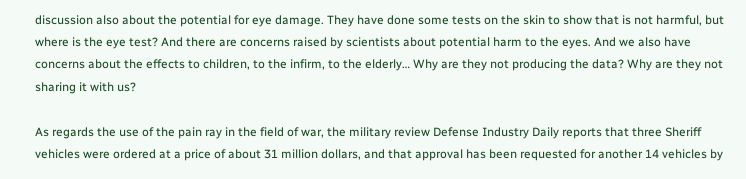discussion also about the potential for eye damage. They have done some tests on the skin to show that is not harmful, but where is the eye test? And there are concerns raised by scientists about potential harm to the eyes. And we also have concerns about the effects to children, to the infirm, to the elderly… Why are they not producing the data? Why are they not sharing it with us?

As regards the use of the pain ray in the field of war, the military review Defense Industry Daily reports that three Sheriff vehicles were ordered at a price of about 31 million dollars, and that approval has been requested for another 14 vehicles by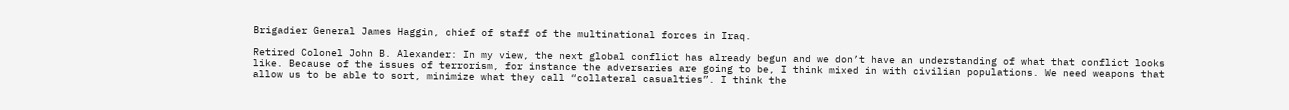Brigadier General James Haggin, chief of staff of the multinational forces in Iraq.

Retired Colonel John B. Alexander: In my view, the next global conflict has already begun and we don’t have an understanding of what that conflict looks like. Because of the issues of terrorism, for instance the adversaries are going to be, I think mixed in with civilian populations. We need weapons that allow us to be able to sort, minimize what they call “collateral casualties”. I think the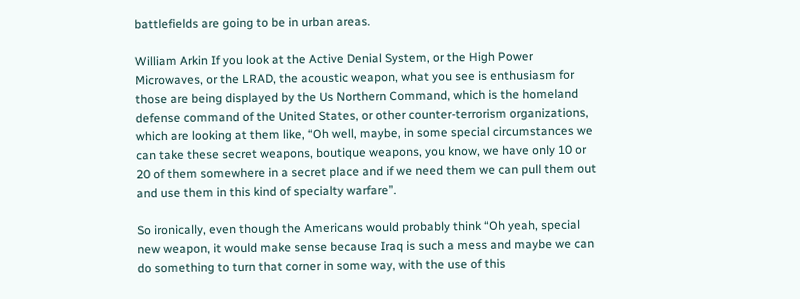battlefields are going to be in urban areas.

William Arkin If you look at the Active Denial System, or the High Power Microwaves, or the LRAD, the acoustic weapon, what you see is enthusiasm for those are being displayed by the Us Northern Command, which is the homeland defense command of the United States, or other counter-terrorism organizations, which are looking at them like, “Oh well, maybe, in some special circumstances we can take these secret weapons, boutique weapons, you know, we have only 10 or 20 of them somewhere in a secret place and if we need them we can pull them out and use them in this kind of specialty warfare”.

So ironically, even though the Americans would probably think “Oh yeah, special new weapon, it would make sense because Iraq is such a mess and maybe we can do something to turn that corner in some way, with the use of this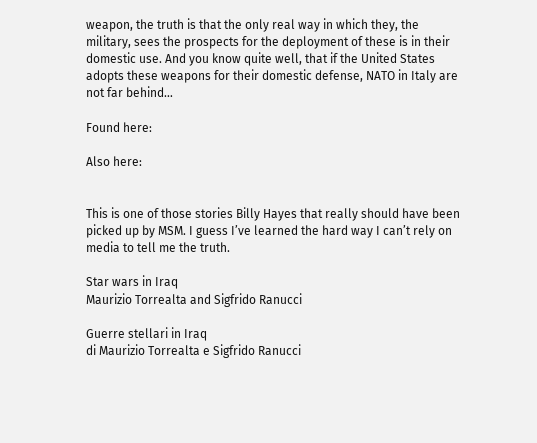weapon, the truth is that the only real way in which they, the military, sees the prospects for the deployment of these is in their domestic use. And you know quite well, that if the United States adopts these weapons for their domestic defense, NATO in Italy are not far behind…

Found here:

Also here:


This is one of those stories Billy Hayes that really should have been picked up by MSM. I guess I’ve learned the hard way I can’t rely on media to tell me the truth.

Star wars in Iraq
Maurizio Torrealta and Sigfrido Ranucci

Guerre stellari in Iraq
di Maurizio Torrealta e Sigfrido Ranucci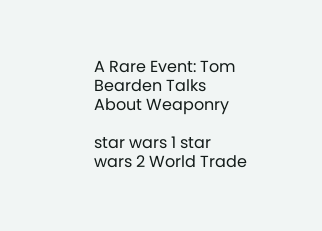A Rare Event: Tom Bearden Talks About Weaponry

star wars 1 star wars 2 World Trade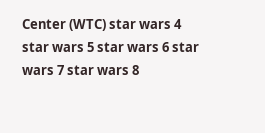Center (WTC) star wars 4 star wars 5 star wars 6 star wars 7 star wars 8